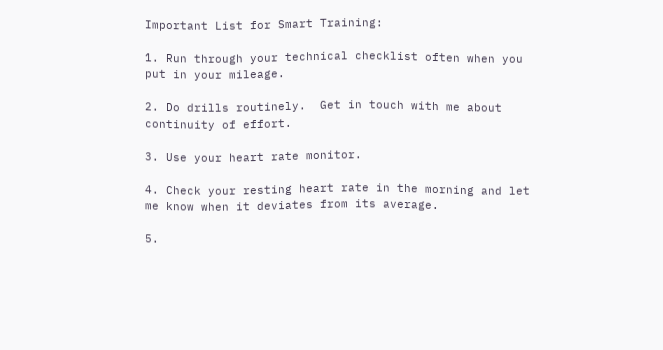Important List for Smart Training:

1. Run through your technical checklist often when you put in your mileage.

2. Do drills routinely.  Get in touch with me about continuity of effort.

3. Use your heart rate monitor.

4. Check your resting heart rate in the morning and let me know when it deviates from its average.

5.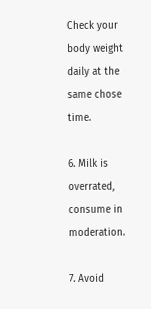Check your body weight daily at the same chose time.

6. Milk is overrated, consume in moderation.

7. Avoid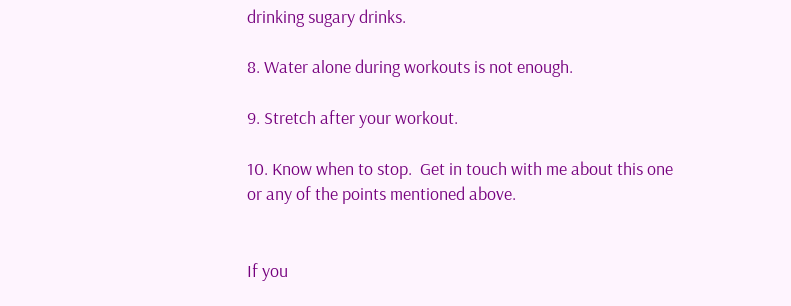drinking sugary drinks.

8. Water alone during workouts is not enough.

9. Stretch after your workout.

10. Know when to stop.  Get in touch with me about this one or any of the points mentioned above.


If you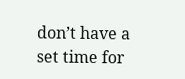don’t have a set time for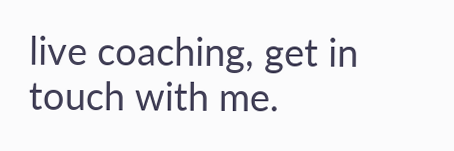live coaching, get in touch with me.